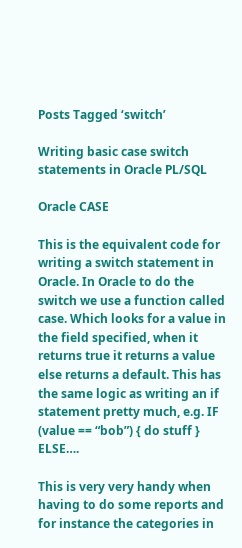Posts Tagged ‘switch’

Writing basic case switch statements in Oracle PL/SQL

Oracle CASE

This is the equivalent code for writing a switch statement in Oracle. In Oracle to do the switch we use a function called case. Which looks for a value in the field specified, when it returns true it returns a value else returns a default. This has the same logic as writing an if statement pretty much, e.g. IF (value == “bob”) { do stuff } ELSE….

This is very very handy when having to do some reports and for instance the categories in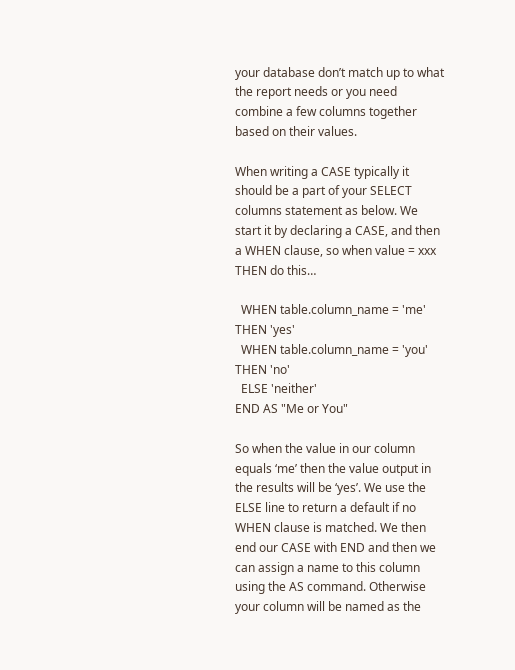your database don’t match up to what the report needs or you need combine a few columns together based on their values.

When writing a CASE typically it should be a part of your SELECT columns statement as below. We start it by declaring a CASE, and then a WHEN clause, so when value = xxx THEN do this…

  WHEN table.column_name = 'me' THEN 'yes'
  WHEN table.column_name = 'you' THEN 'no'
  ELSE 'neither'
END AS "Me or You"

So when the value in our column equals ‘me’ then the value output in the results will be ‘yes’. We use the ELSE line to return a default if no WHEN clause is matched. We then end our CASE with END and then we can assign a name to this column using the AS command. Otherwise your column will be named as the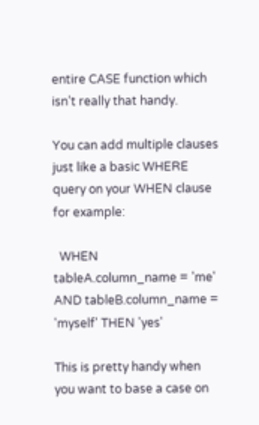entire CASE function which isn’t really that handy.

You can add multiple clauses just like a basic WHERE query on your WHEN clause for example:

  WHEN tableA.column_name = 'me' AND tableB.column_name = 'myself' THEN 'yes'

This is pretty handy when you want to base a case on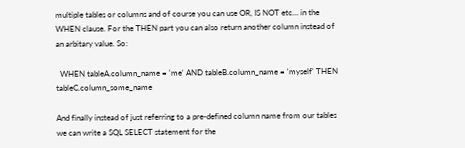multiple tables or columns and of course you can use OR, IS NOT etc… in the WHEN clause. For the THEN part you can also return another column instead of an arbitary value. So:

  WHEN tableA.column_name = 'me' AND tableB.column_name = 'myself' THEN tableC.column_some_name

And finally instead of just referring to a pre-defined column name from our tables we can write a SQL SELECT statement for the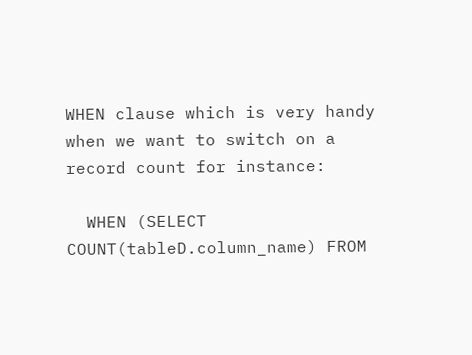WHEN clause which is very handy when we want to switch on a record count for instance:

  WHEN (SELECT COUNT(tableD.column_name) FROM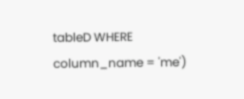tableD WHERE column_name = 'me')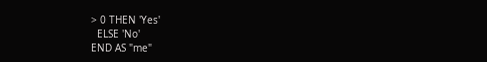> 0 THEN 'Yes'
  ELSE 'No'
END AS "me"